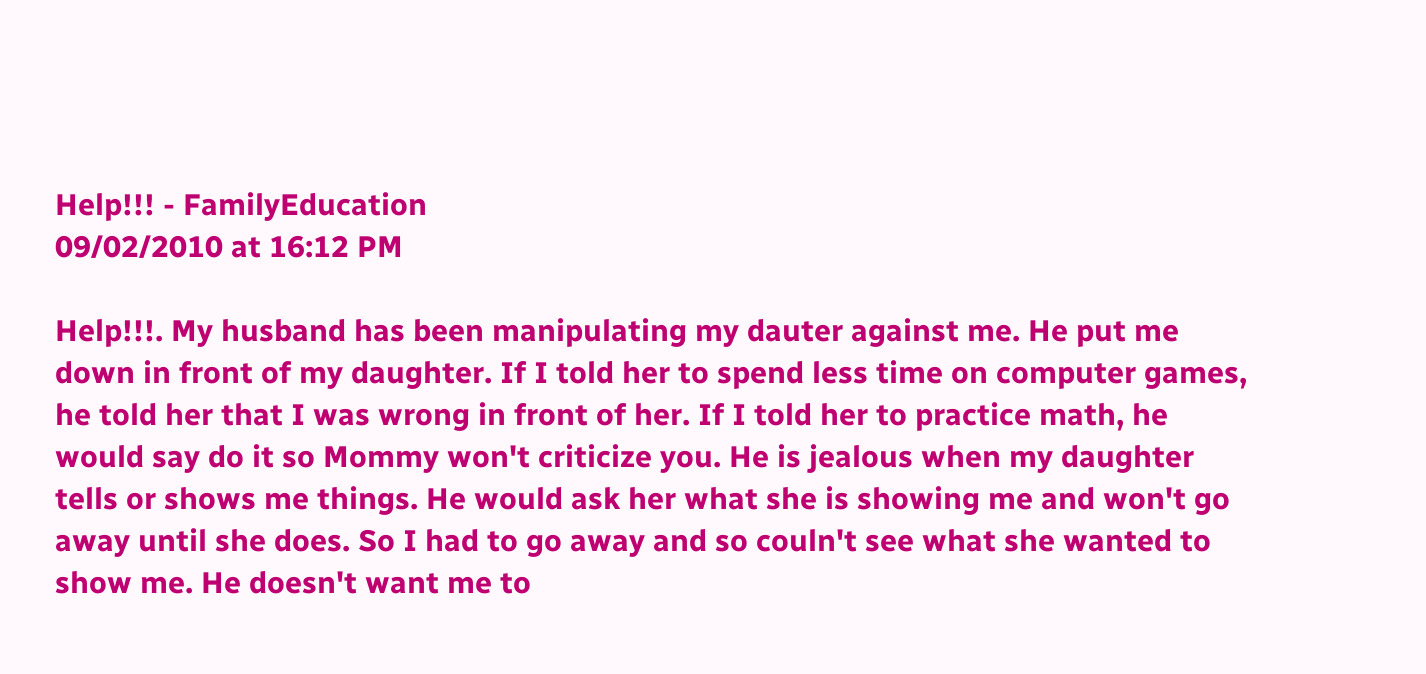Help!!! - FamilyEducation
09/02/2010 at 16:12 PM

Help!!!. My husband has been manipulating my dauter against me. He put me down in front of my daughter. If I told her to spend less time on computer games, he told her that I was wrong in front of her. If I told her to practice math, he would say do it so Mommy won't criticize you. He is jealous when my daughter tells or shows me things. He would ask her what she is showing me and won't go away until she does. So I had to go away and so couln't see what she wanted to show me. He doesn't want me to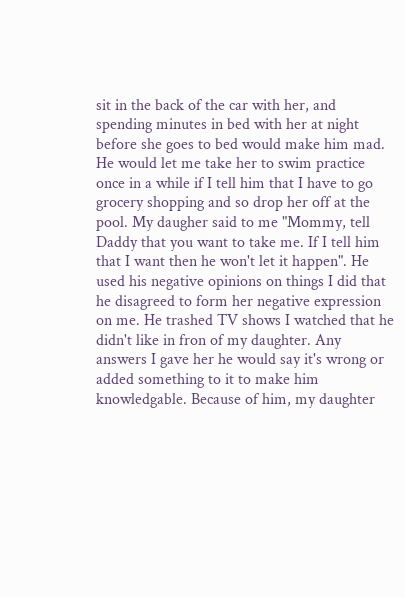sit in the back of the car with her, and spending minutes in bed with her at night before she goes to bed would make him mad. He would let me take her to swim practice once in a while if I tell him that I have to go grocery shopping and so drop her off at the pool. My daugher said to me "Mommy, tell Daddy that you want to take me. If I tell him that I want then he won't let it happen". He used his negative opinions on things I did that he disagreed to form her negative expression on me. He trashed TV shows I watched that he didn't like in fron of my daughter. Any answers I gave her he would say it's wrong or added something to it to make him knowledgable. Because of him, my daughter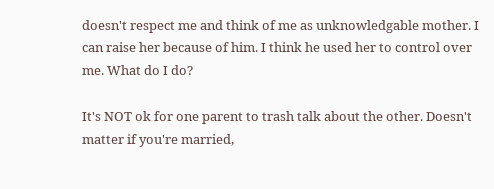doesn't respect me and think of me as unknowledgable mother. I can raise her because of him. I think he used her to control over me. What do I do?

It's NOT ok for one parent to trash talk about the other. Doesn't matter if you're married,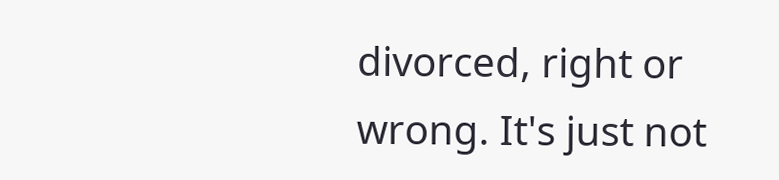divorced, right or wrong. It's just not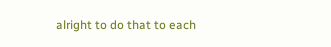alright to do that to each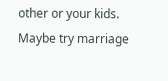other or your kids. Maybe try marriage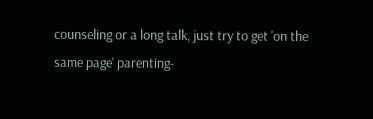counseling or a long talk, just try to get 'on the same page' parenting-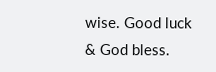wise. Good luck & God bless.